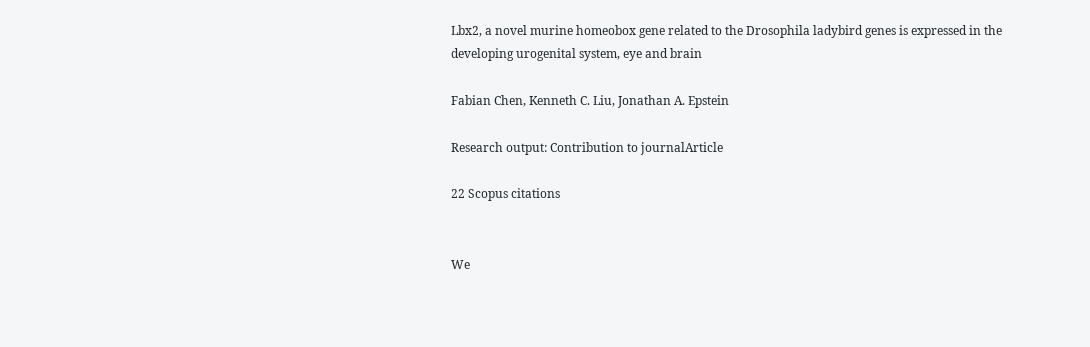Lbx2, a novel murine homeobox gene related to the Drosophila ladybird genes is expressed in the developing urogenital system, eye and brain

Fabian Chen, Kenneth C. Liu, Jonathan A. Epstein

Research output: Contribution to journalArticle

22 Scopus citations


We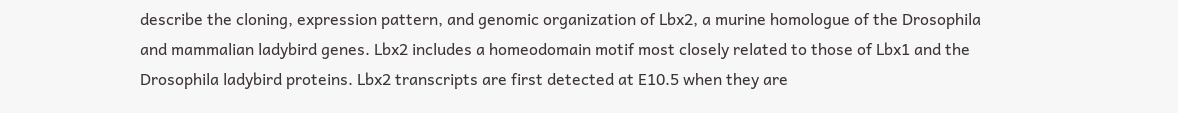describe the cloning, expression pattern, and genomic organization of Lbx2, a murine homologue of the Drosophila and mammalian ladybird genes. Lbx2 includes a homeodomain motif most closely related to those of Lbx1 and the Drosophila ladybird proteins. Lbx2 transcripts are first detected at E10.5 when they are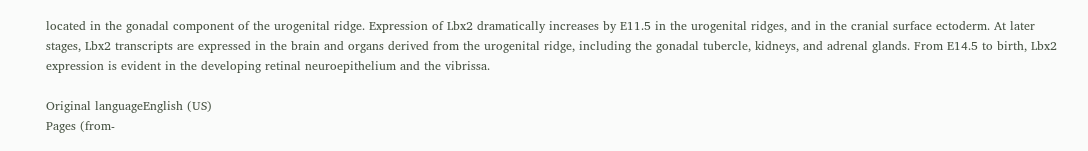located in the gonadal component of the urogenital ridge. Expression of Lbx2 dramatically increases by E11.5 in the urogenital ridges, and in the cranial surface ectoderm. At later stages, Lbx2 transcripts are expressed in the brain and organs derived from the urogenital ridge, including the gonadal tubercle, kidneys, and adrenal glands. From E14.5 to birth, Lbx2 expression is evident in the developing retinal neuroepithelium and the vibrissa.

Original languageEnglish (US)
Pages (from-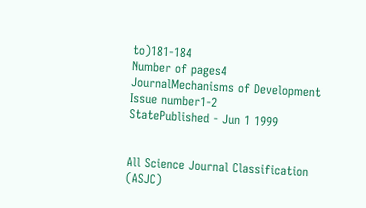to)181-184
Number of pages4
JournalMechanisms of Development
Issue number1-2
StatePublished - Jun 1 1999


All Science Journal Classification (ASJC)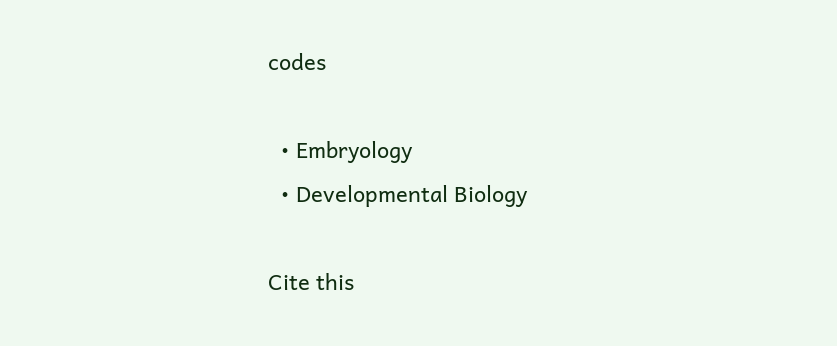codes

  • Embryology
  • Developmental Biology

Cite this